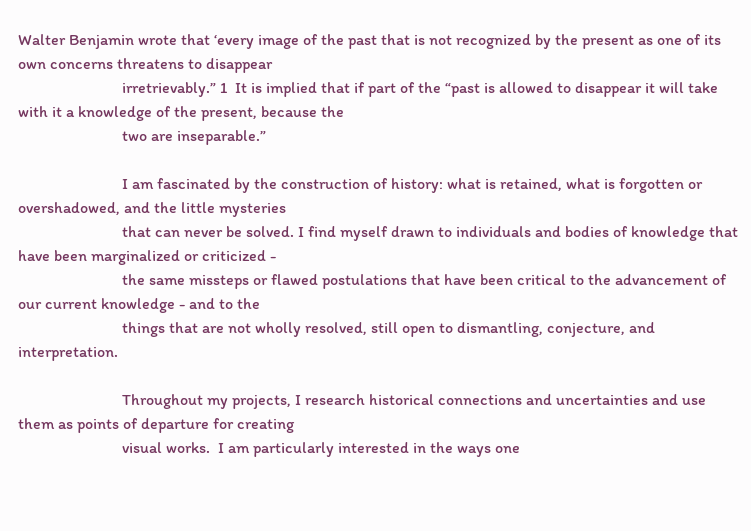Walter Benjamin wrote that ‘every image of the past that is not recognized by the present as one of its own concerns threatens to disappear
                          irretrievably.” 1  It is implied that if part of the “past is allowed to disappear it will take with it a knowledge of the present, because the
                          two are inseparable.”

                          I am fascinated by the construction of history: what is retained, what is forgotten or overshadowed, and the little mysteries
                          that can never be solved. I find myself drawn to individuals and bodies of knowledge that have been marginalized or criticized -
                          the same missteps or flawed postulations that have been critical to the advancement of our current knowledge - and to the
                          things that are not wholly resolved, still open to dismantling, conjecture, and interpretation.

                          Throughout my projects, I research historical connections and uncertainties and use them as points of departure for creating
                          visual works.  I am particularly interested in the ways one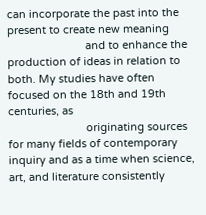can incorporate the past into the present to create new meaning
                          and to enhance the production of ideas in relation to both. My studies have often focused on the 18th and 19th centuries, as
                          originating sources for many fields of contemporary inquiry and as a time when science, art, and literature consistently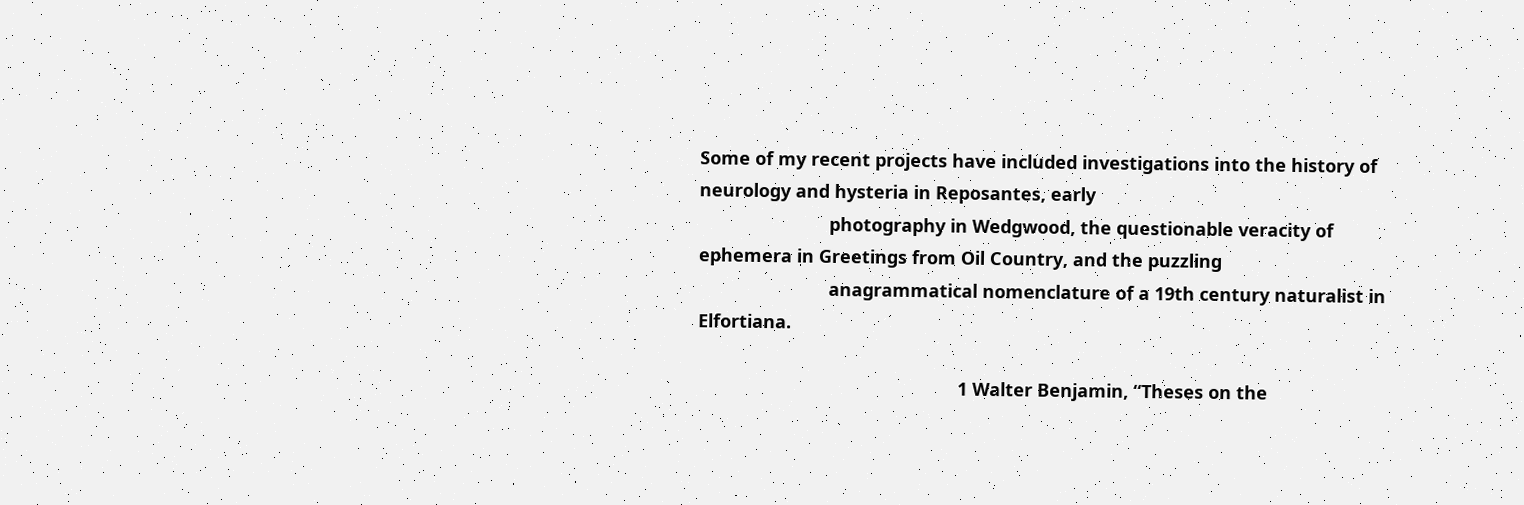Some of my recent projects have included investigations into the history of neurology and hysteria in Reposantes, early
                          photography in Wedgwood, the questionable veracity of ephemera in Greetings from Oil Country, and the puzzling
                          anagrammatical nomenclature of a 19th century naturalist in Elfortiana.

                                                    1 Walter Benjamin, “Theses on the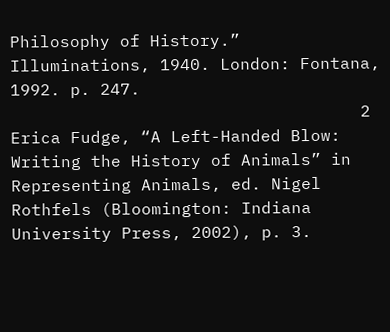Philosophy of History.” Illuminations, 1940. London: Fontana, 1992. p. 247.
                                   2 Erica Fudge, “A Left-Handed Blow: Writing the History of Animals” in Representing Animals, ed. Nigel Rothfels (Bloomington: Indiana University Press, 2002), p. 3.